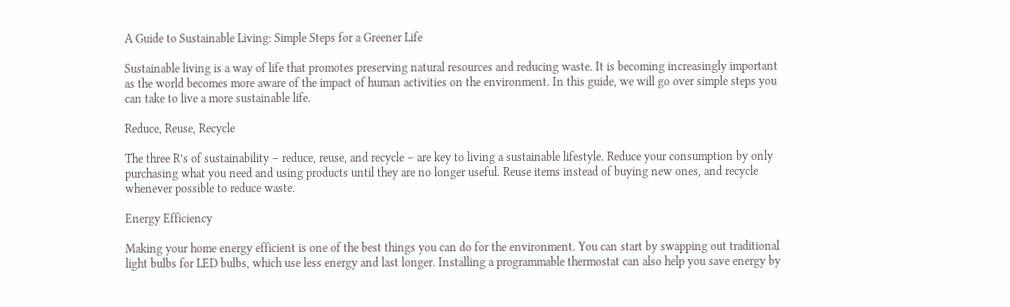A Guide to Sustainable Living: Simple Steps for a Greener Life

Sustainable living is a way of life that promotes preserving natural resources and reducing waste. It is becoming increasingly important as the world becomes more aware of the impact of human activities on the environment. In this guide, we will go over simple steps you can take to live a more sustainable life.

Reduce, Reuse, Recycle

The three R’s of sustainability – reduce, reuse, and recycle – are key to living a sustainable lifestyle. Reduce your consumption by only purchasing what you need and using products until they are no longer useful. Reuse items instead of buying new ones, and recycle whenever possible to reduce waste.

Energy Efficiency

Making your home energy efficient is one of the best things you can do for the environment. You can start by swapping out traditional light bulbs for LED bulbs, which use less energy and last longer. Installing a programmable thermostat can also help you save energy by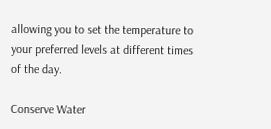allowing you to set the temperature to your preferred levels at different times of the day.

Conserve Water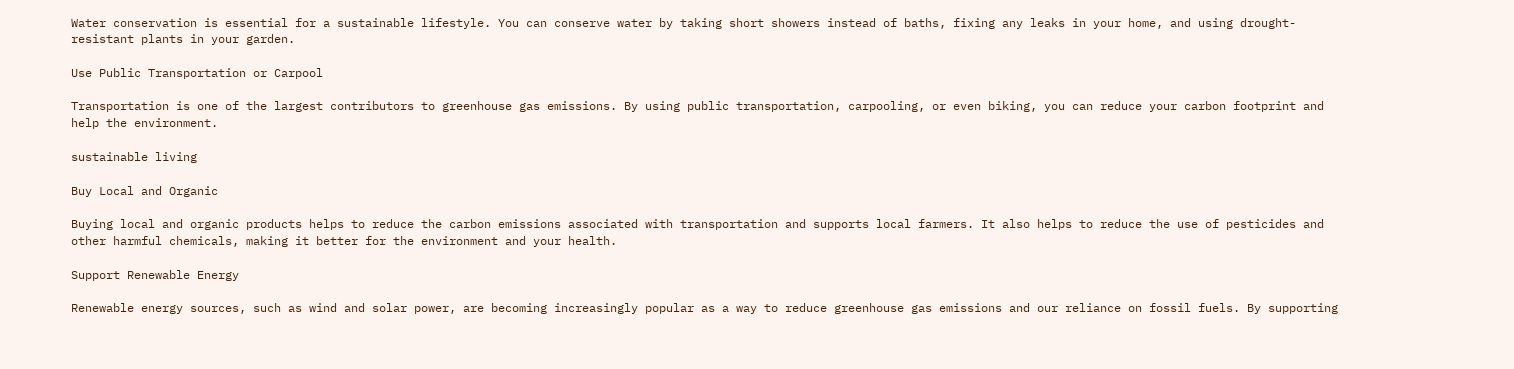Water conservation is essential for a sustainable lifestyle. You can conserve water by taking short showers instead of baths, fixing any leaks in your home, and using drought-resistant plants in your garden.

Use Public Transportation or Carpool

Transportation is one of the largest contributors to greenhouse gas emissions. By using public transportation, carpooling, or even biking, you can reduce your carbon footprint and help the environment.

sustainable living

Buy Local and Organic

Buying local and organic products helps to reduce the carbon emissions associated with transportation and supports local farmers. It also helps to reduce the use of pesticides and other harmful chemicals, making it better for the environment and your health.

Support Renewable Energy

Renewable energy sources, such as wind and solar power, are becoming increasingly popular as a way to reduce greenhouse gas emissions and our reliance on fossil fuels. By supporting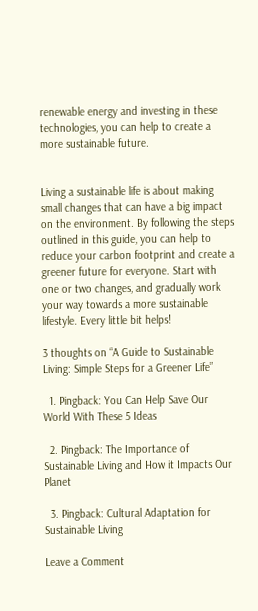renewable energy and investing in these technologies, you can help to create a more sustainable future.


Living a sustainable life is about making small changes that can have a big impact on the environment. By following the steps outlined in this guide, you can help to reduce your carbon footprint and create a greener future for everyone. Start with one or two changes, and gradually work your way towards a more sustainable lifestyle. Every little bit helps!

3 thoughts on “A Guide to Sustainable Living: Simple Steps for a Greener Life”

  1. Pingback: You Can Help Save Our World With These 5 Ideas

  2. Pingback: The Importance of Sustainable Living and How it Impacts Our Planet

  3. Pingback: Cultural Adaptation for Sustainable Living

Leave a Comment